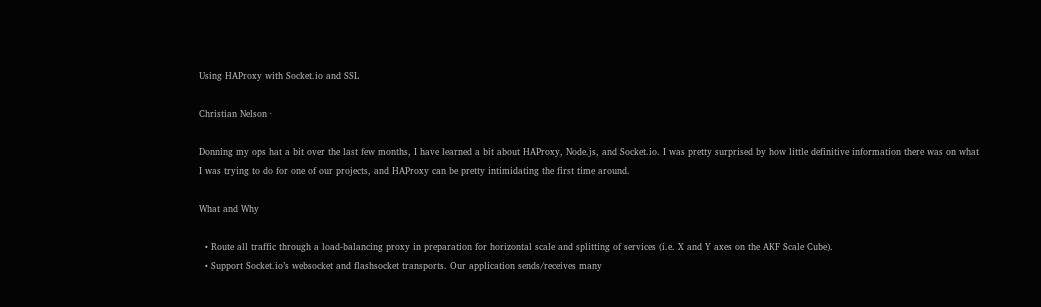Using HAProxy with Socket.io and SSL

Christian Nelson ·

Donning my ops hat a bit over the last few months, I have learned a bit about HAProxy, Node.js, and Socket.io. I was pretty surprised by how little definitive information there was on what I was trying to do for one of our projects, and HAProxy can be pretty intimidating the first time around.

What and Why

  • Route all traffic through a load-balancing proxy in preparation for horizontal scale and splitting of services (i.e. X and Y axes on the AKF Scale Cube).
  • Support Socket.io’s websocket and flashsocket transports. Our application sends/receives many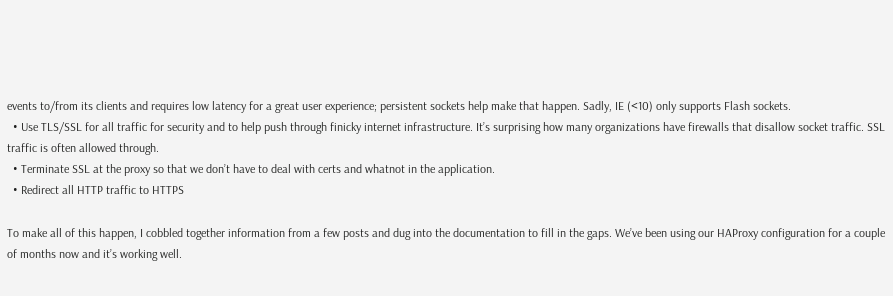events to/from its clients and requires low latency for a great user experience; persistent sockets help make that happen. Sadly, IE (<10) only supports Flash sockets.
  • Use TLS/SSL for all traffic for security and to help push through finicky internet infrastructure. It’s surprising how many organizations have firewalls that disallow socket traffic. SSL traffic is often allowed through.
  • Terminate SSL at the proxy so that we don’t have to deal with certs and whatnot in the application.
  • Redirect all HTTP traffic to HTTPS

To make all of this happen, I cobbled together information from a few posts and dug into the documentation to fill in the gaps. We’ve been using our HAProxy configuration for a couple of months now and it’s working well.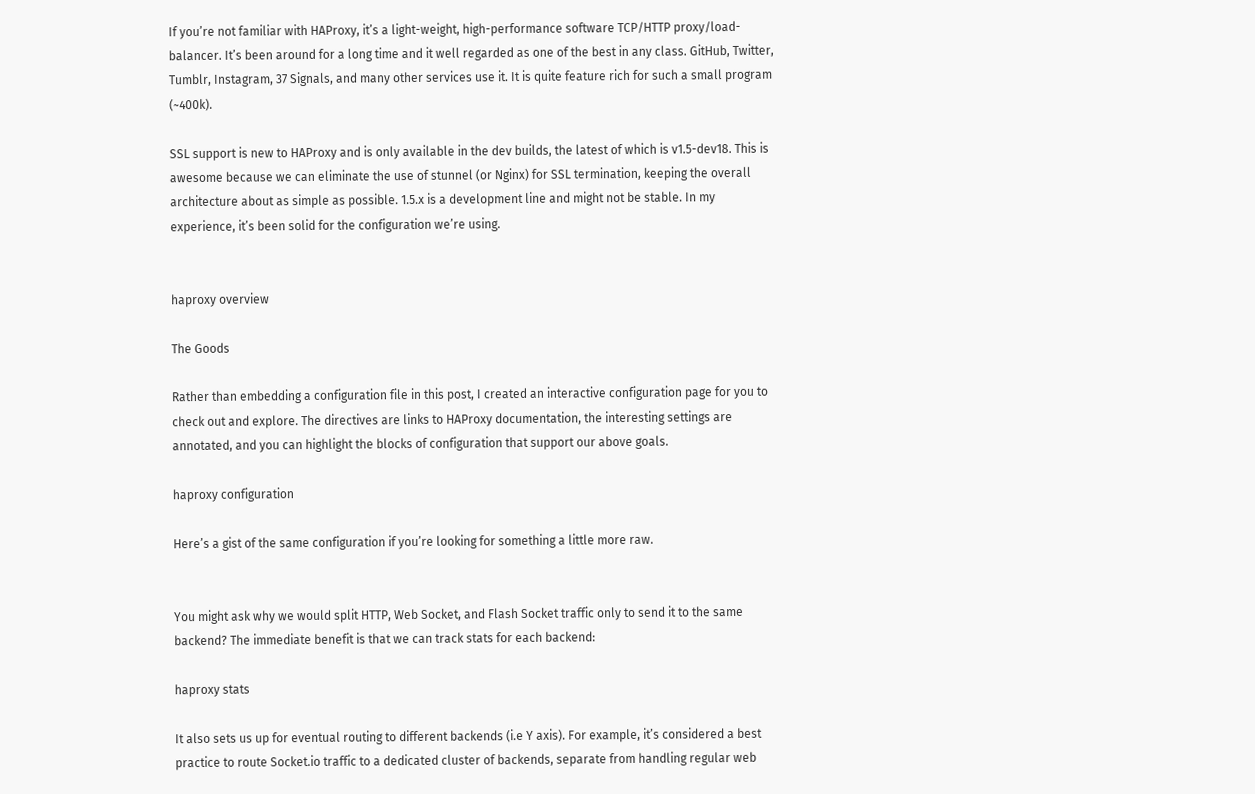If you’re not familiar with HAProxy, it’s a light-weight, high-performance software TCP/HTTP proxy/load-balancer. It’s been around for a long time and it well regarded as one of the best in any class. GitHub, Twitter, Tumblr, Instagram, 37 Signals, and many other services use it. It is quite feature rich for such a small program (~400k).

SSL support is new to HAProxy and is only available in the dev builds, the latest of which is v1.5-dev18. This is awesome because we can eliminate the use of stunnel (or Nginx) for SSL termination, keeping the overall architecture about as simple as possible. 1.5.x is a development line and might not be stable. In my experience, it’s been solid for the configuration we’re using.


haproxy overview

The Goods

Rather than embedding a configuration file in this post, I created an interactive configuration page for you to check out and explore. The directives are links to HAProxy documentation, the interesting settings are annotated, and you can highlight the blocks of configuration that support our above goals.

haproxy configuration

Here’s a gist of the same configuration if you’re looking for something a little more raw.


You might ask why we would split HTTP, Web Socket, and Flash Socket traffic only to send it to the same backend? The immediate benefit is that we can track stats for each backend:

haproxy stats

It also sets us up for eventual routing to different backends (i.e Y axis). For example, it’s considered a best practice to route Socket.io traffic to a dedicated cluster of backends, separate from handling regular web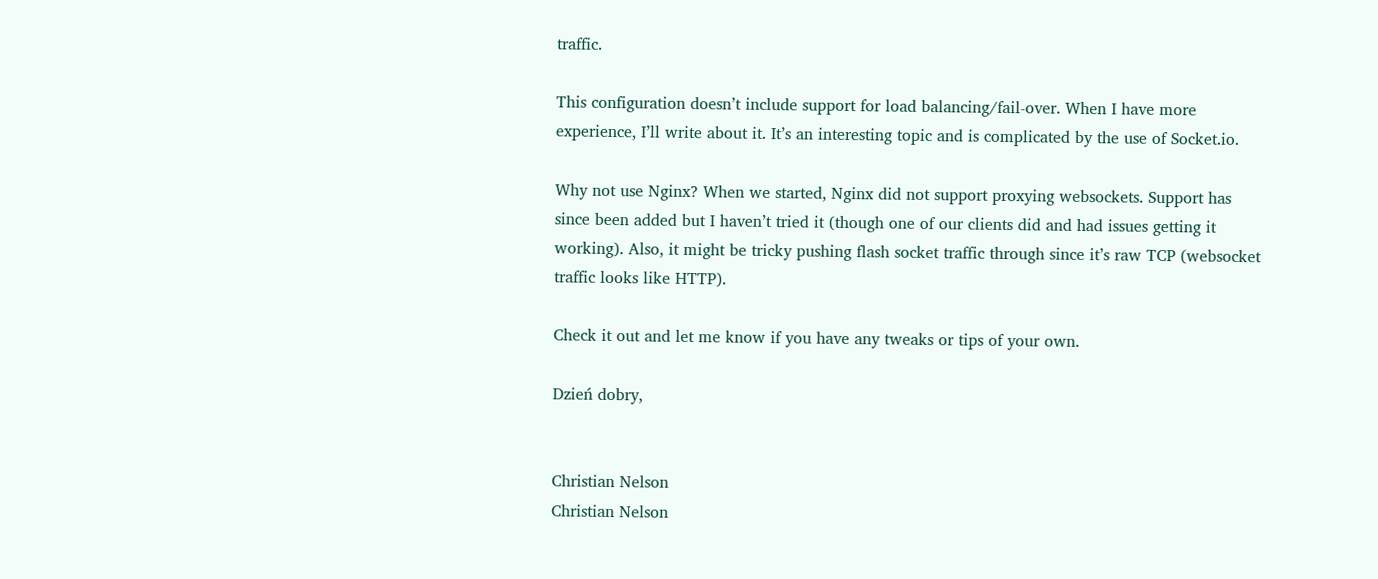traffic.

This configuration doesn’t include support for load balancing/fail-over. When I have more experience, I’ll write about it. It’s an interesting topic and is complicated by the use of Socket.io.

Why not use Nginx? When we started, Nginx did not support proxying websockets. Support has since been added but I haven’t tried it (though one of our clients did and had issues getting it working). Also, it might be tricky pushing flash socket traffic through since it’s raw TCP (websocket traffic looks like HTTP).

Check it out and let me know if you have any tweaks or tips of your own.

Dzień dobry,


Christian Nelson
Christian Nelson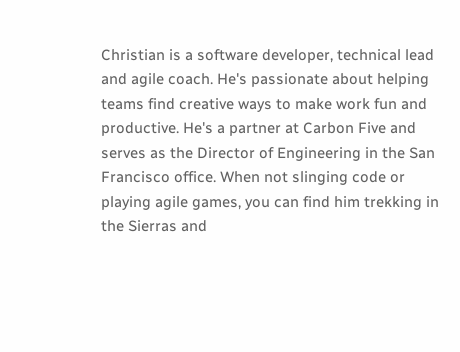Christian is a software developer, technical lead and agile coach. He's passionate about helping teams find creative ways to make work fun and productive. He's a partner at Carbon Five and serves as the Director of Engineering in the San Francisco office. When not slinging code or playing agile games, you can find him trekking in the Sierras and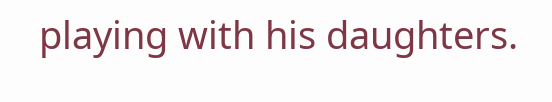playing with his daughters.